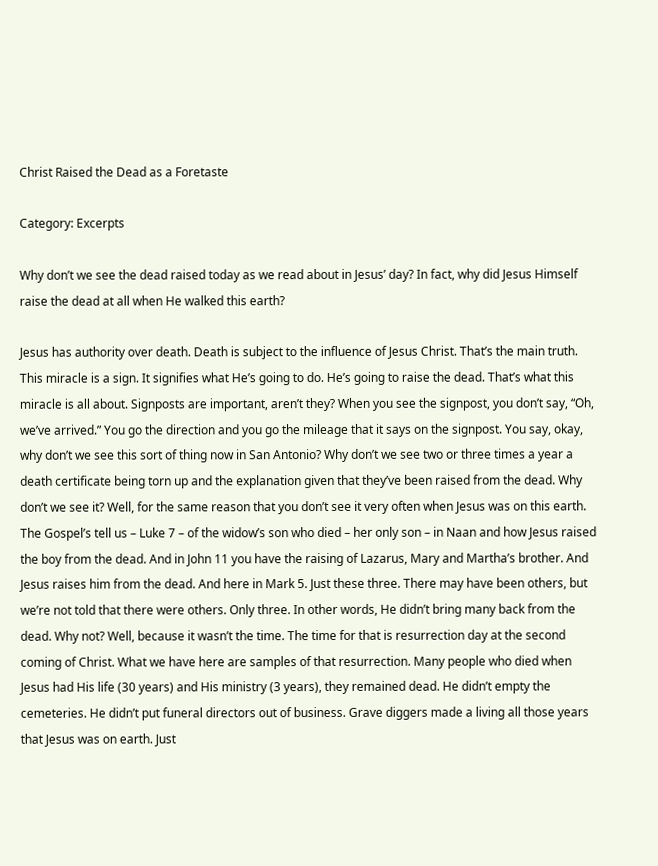Christ Raised the Dead as a Foretaste

Category: Excerpts

Why don’t we see the dead raised today as we read about in Jesus’ day? In fact, why did Jesus Himself raise the dead at all when He walked this earth?

Jesus has authority over death. Death is subject to the influence of Jesus Christ. That’s the main truth. This miracle is a sign. It signifies what He’s going to do. He’s going to raise the dead. That’s what this miracle is all about. Signposts are important, aren’t they? When you see the signpost, you don’t say, “Oh, we’ve arrived.” You go the direction and you go the mileage that it says on the signpost. You say, okay, why don’t we see this sort of thing now in San Antonio? Why don’t we see two or three times a year a death certificate being torn up and the explanation given that they’ve been raised from the dead. Why don’t we see it? Well, for the same reason that you don’t see it very often when Jesus was on this earth. The Gospel’s tell us – Luke 7 – of the widow’s son who died – her only son – in Naan and how Jesus raised the boy from the dead. And in John 11 you have the raising of Lazarus, Mary and Martha’s brother. And Jesus raises him from the dead. And here in Mark 5. Just these three. There may have been others, but we’re not told that there were others. Only three. In other words, He didn’t bring many back from the dead. Why not? Well, because it wasn’t the time. The time for that is resurrection day at the second coming of Christ. What we have here are samples of that resurrection. Many people who died when Jesus had His life (30 years) and His ministry (3 years), they remained dead. He didn’t empty the cemeteries. He didn’t put funeral directors out of business. Grave diggers made a living all those years that Jesus was on earth. Just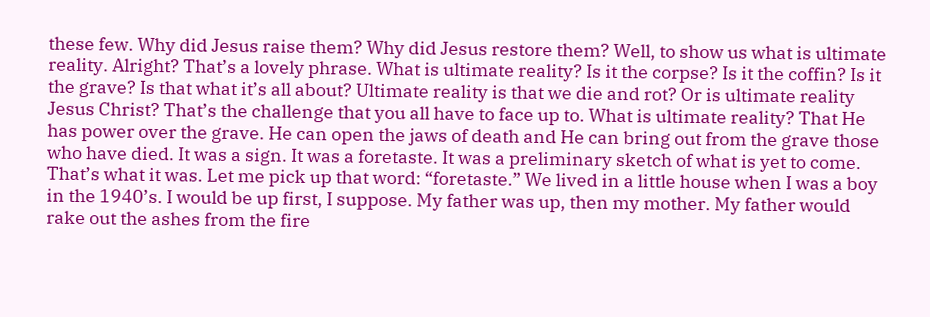these few. Why did Jesus raise them? Why did Jesus restore them? Well, to show us what is ultimate reality. Alright? That’s a lovely phrase. What is ultimate reality? Is it the corpse? Is it the coffin? Is it the grave? Is that what it’s all about? Ultimate reality is that we die and rot? Or is ultimate reality Jesus Christ? That’s the challenge that you all have to face up to. What is ultimate reality? That He has power over the grave. He can open the jaws of death and He can bring out from the grave those who have died. It was a sign. It was a foretaste. It was a preliminary sketch of what is yet to come. That’s what it was. Let me pick up that word: “foretaste.” We lived in a little house when I was a boy in the 1940’s. I would be up first, I suppose. My father was up, then my mother. My father would rake out the ashes from the fire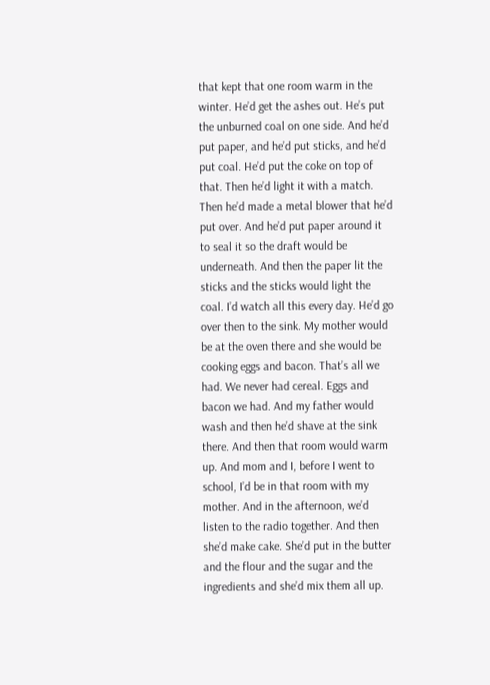that kept that one room warm in the winter. He’d get the ashes out. He’s put the unburned coal on one side. And he’d put paper, and he’d put sticks, and he’d put coal. He’d put the coke on top of that. Then he’d light it with a match. Then he’d made a metal blower that he’d put over. And he’d put paper around it to seal it so the draft would be underneath. And then the paper lit the sticks and the sticks would light the coal. I’d watch all this every day. He’d go over then to the sink. My mother would be at the oven there and she would be cooking eggs and bacon. That’s all we had. We never had cereal. Eggs and bacon we had. And my father would wash and then he’d shave at the sink there. And then that room would warm up. And mom and I, before I went to school, I’d be in that room with my mother. And in the afternoon, we’d listen to the radio together. And then she’d make cake. She’d put in the butter and the flour and the sugar and the ingredients and she’d mix them all up.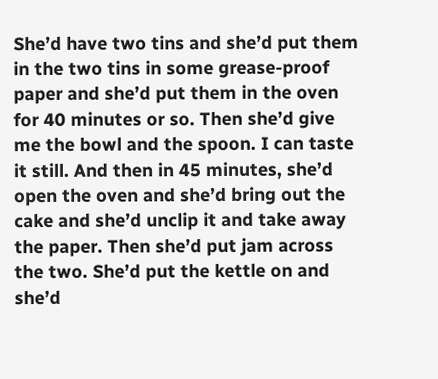She’d have two tins and she’d put them in the two tins in some grease-proof paper and she’d put them in the oven for 40 minutes or so. Then she’d give me the bowl and the spoon. I can taste it still. And then in 45 minutes, she’d open the oven and she’d bring out the cake and she’d unclip it and take away the paper. Then she’d put jam across the two. She’d put the kettle on and she’d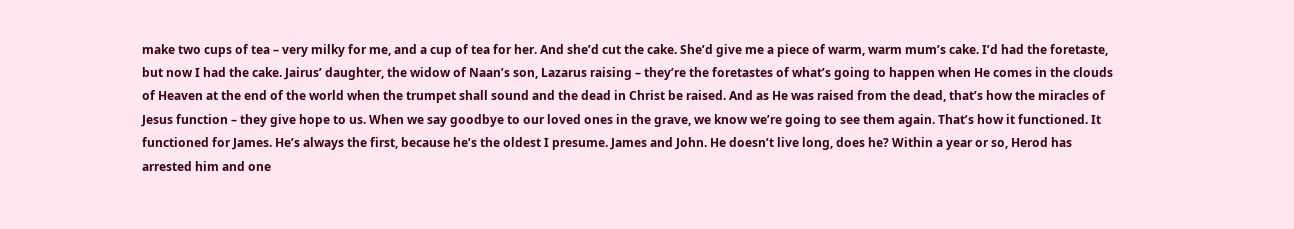make two cups of tea – very milky for me, and a cup of tea for her. And she’d cut the cake. She’d give me a piece of warm, warm mum’s cake. I’d had the foretaste, but now I had the cake. Jairus’ daughter, the widow of Naan’s son, Lazarus raising – they’re the foretastes of what’s going to happen when He comes in the clouds of Heaven at the end of the world when the trumpet shall sound and the dead in Christ be raised. And as He was raised from the dead, that’s how the miracles of Jesus function – they give hope to us. When we say goodbye to our loved ones in the grave, we know we’re going to see them again. That’s how it functioned. It functioned for James. He’s always the first, because he’s the oldest I presume. James and John. He doesn’t live long, does he? Within a year or so, Herod has arrested him and one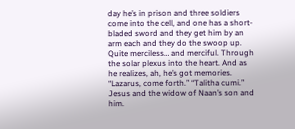day he’s in prison and three soldiers come into the cell, and one has a short-bladed sword and they get him by an arm each and they do the swoop up. Quite merciless… and merciful. Through the solar plexus into the heart. And as he realizes, ah, he’s got memories. “Lazarus, come forth.” “Talitha cumi.” Jesus and the widow of Naan’s son and him.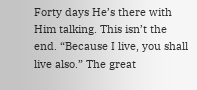Forty days He’s there with Him talking. This isn’t the end. “Because I live, you shall live also.” The great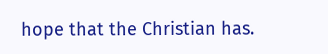hope that the Christian has.